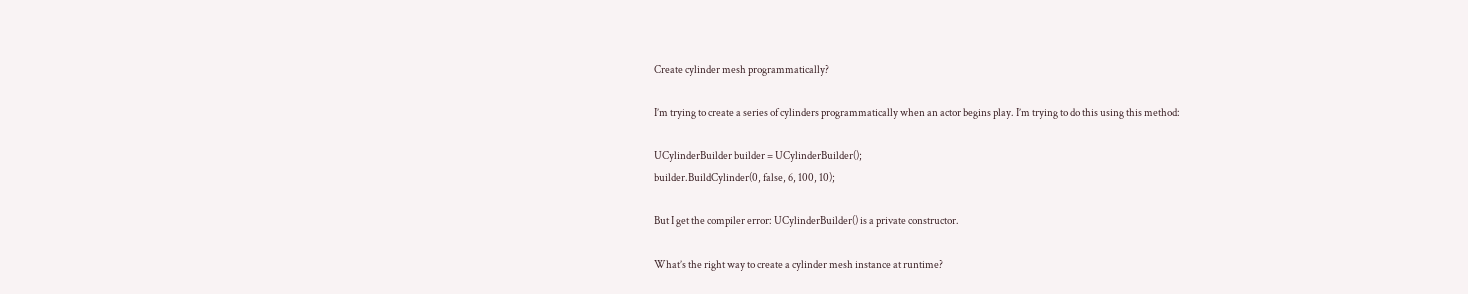Create cylinder mesh programmatically?

I’m trying to create a series of cylinders programmatically when an actor begins play. I’m trying to do this using this method:

UCylinderBuilder builder = UCylinderBuilder();
builder.BuildCylinder(0, false, 6, 100, 10);

But I get the compiler error: UCylinderBuilder() is a private constructor.

What’s the right way to create a cylinder mesh instance at runtime?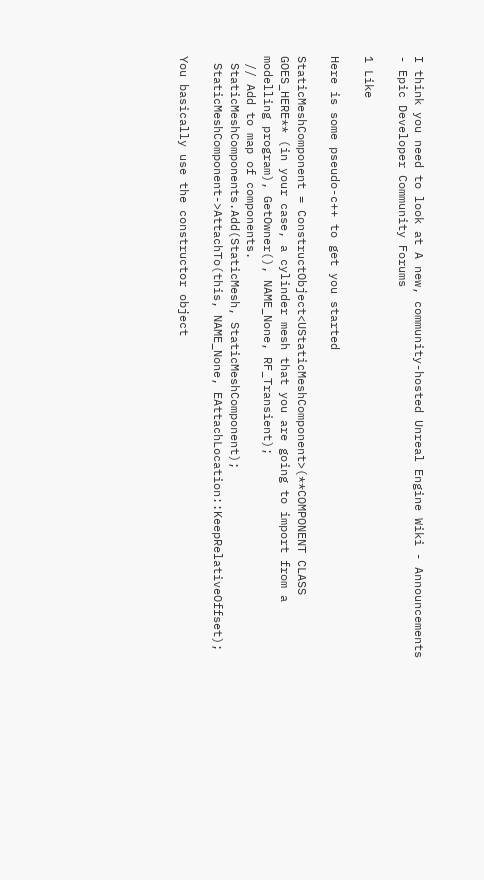I think you need to look at A new, community-hosted Unreal Engine Wiki - Announcements - Epic Developer Community Forums

1 Like

Here is some pseudo-c++ to get you started

StaticMeshComponent = ConstructObject<UStaticMeshComponent>(**COMPONENT CLASS GOES_HERE** (in your case, a cylinder mesh that you are going to import from a modelling program), GetOwner(), NAME_None, RF_Transient);
 // Add to map of components.
 StaticMeshComponents.Add(StaticMesh, StaticMeshComponent);
 StaticMeshComponent->AttachTo(this, NAME_None, EAttachLocation::KeepRelativeOffset);

You basically use the constructor object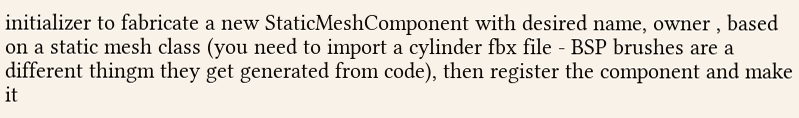initializer to fabricate a new StaticMeshComponent with desired name, owner , based on a static mesh class (you need to import a cylinder fbx file - BSP brushes are a different thingm they get generated from code), then register the component and make it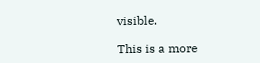visible.

This is a more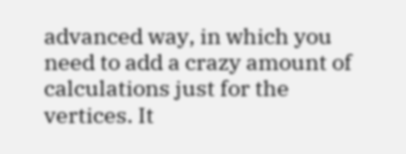advanced way, in which you need to add a crazy amount of calculations just for the vertices. It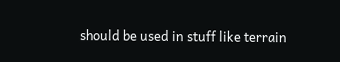should be used in stuff like terrain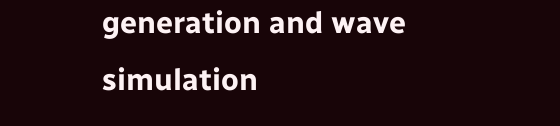generation and wave simulation